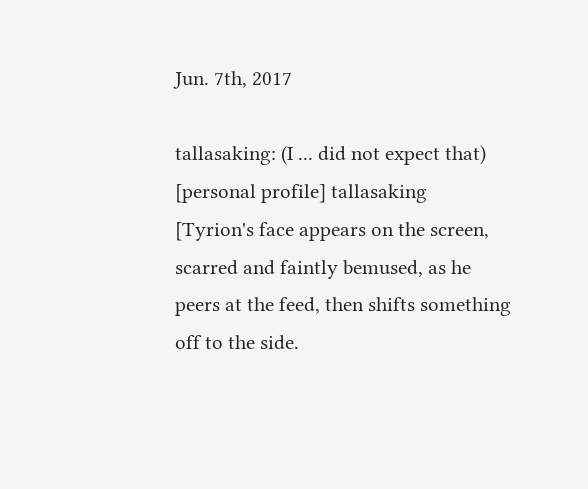Jun. 7th, 2017

tallasaking: (I ... did not expect that)
[personal profile] tallasaking
[Tyrion's face appears on the screen, scarred and faintly bemused, as he peers at the feed, then shifts something off to the side.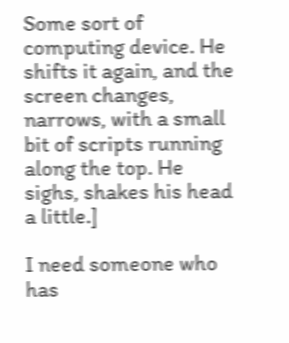Some sort of computing device. He shifts it again, and the screen changes, narrows, with a small bit of scripts running along the top. He sighs, shakes his head a little.]

I need someone who has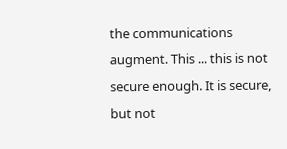the communications augment. This ... this is not secure enough. It is secure, but not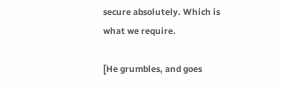secure absolutely. Which is what we require.

[He grumbles, and goes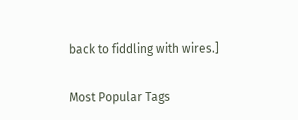back to fiddling with wires.]

Most Popular Tags